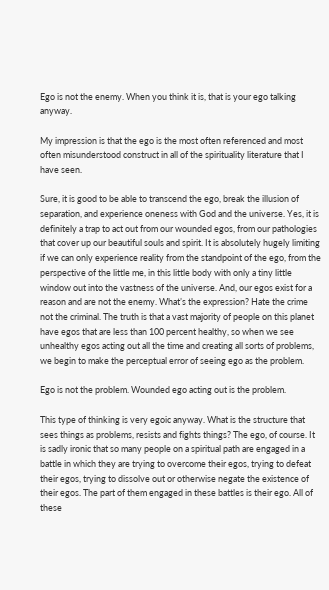Ego is not the enemy. When you think it is, that is your ego talking anyway.

My impression is that the ego is the most often referenced and most often misunderstood construct in all of the spirituality literature that I have seen.

Sure, it is good to be able to transcend the ego, break the illusion of separation, and experience oneness with God and the universe. Yes, it is definitely a trap to act out from our wounded egos, from our pathologies that cover up our beautiful souls and spirit. It is absolutely hugely limiting if we can only experience reality from the standpoint of the ego, from the perspective of the little me, in this little body with only a tiny little window out into the vastness of the universe. And, our egos exist for a reason and are not the enemy. What’s the expression? Hate the crime not the criminal. The truth is that a vast majority of people on this planet have egos that are less than 100 percent healthy, so when we see unhealthy egos acting out all the time and creating all sorts of problems, we begin to make the perceptual error of seeing ego as the problem.

Ego is not the problem. Wounded ego acting out is the problem.

This type of thinking is very egoic anyway. What is the structure that sees things as problems, resists and fights things? The ego, of course. It is sadly ironic that so many people on a spiritual path are engaged in a battle in which they are trying to overcome their egos, trying to defeat their egos, trying to dissolve out or otherwise negate the existence of their egos. The part of them engaged in these battles is their ego. All of these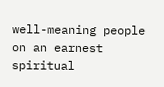well-meaning people on an earnest spiritual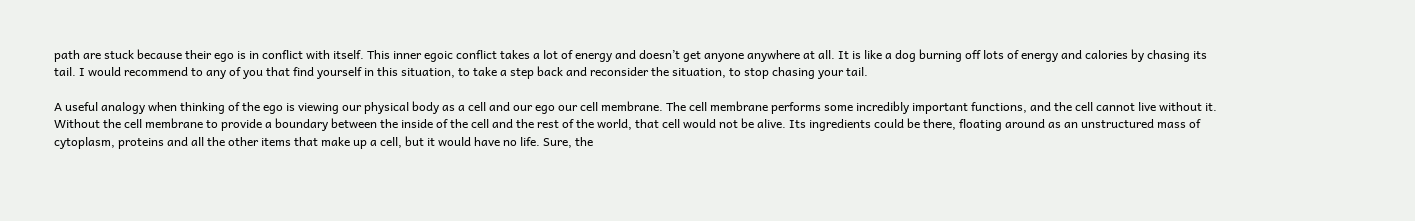path are stuck because their ego is in conflict with itself. This inner egoic conflict takes a lot of energy and doesn’t get anyone anywhere at all. It is like a dog burning off lots of energy and calories by chasing its tail. I would recommend to any of you that find yourself in this situation, to take a step back and reconsider the situation, to stop chasing your tail.

A useful analogy when thinking of the ego is viewing our physical body as a cell and our ego our cell membrane. The cell membrane performs some incredibly important functions, and the cell cannot live without it. Without the cell membrane to provide a boundary between the inside of the cell and the rest of the world, that cell would not be alive. Its ingredients could be there, floating around as an unstructured mass of cytoplasm, proteins and all the other items that make up a cell, but it would have no life. Sure, the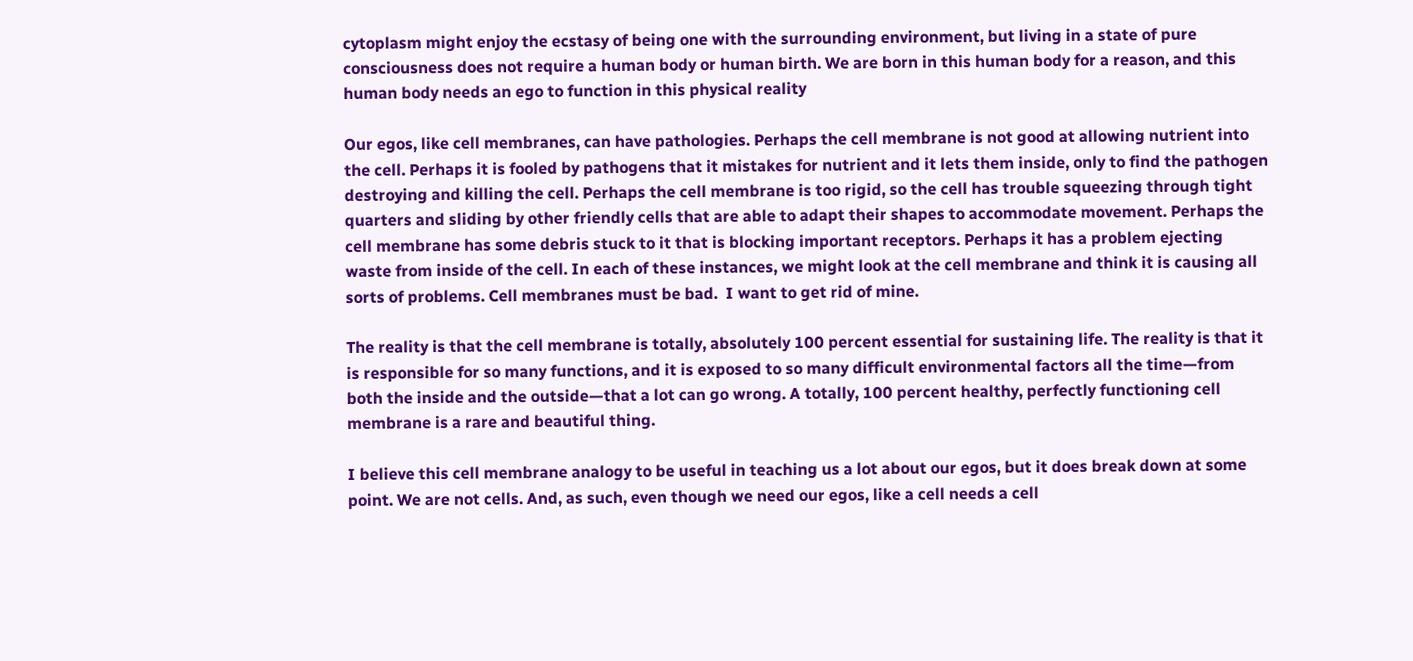cytoplasm might enjoy the ecstasy of being one with the surrounding environment, but living in a state of pure consciousness does not require a human body or human birth. We are born in this human body for a reason, and this human body needs an ego to function in this physical reality

Our egos, like cell membranes, can have pathologies. Perhaps the cell membrane is not good at allowing nutrient into the cell. Perhaps it is fooled by pathogens that it mistakes for nutrient and it lets them inside, only to find the pathogen destroying and killing the cell. Perhaps the cell membrane is too rigid, so the cell has trouble squeezing through tight quarters and sliding by other friendly cells that are able to adapt their shapes to accommodate movement. Perhaps the cell membrane has some debris stuck to it that is blocking important receptors. Perhaps it has a problem ejecting waste from inside of the cell. In each of these instances, we might look at the cell membrane and think it is causing all sorts of problems. Cell membranes must be bad.  I want to get rid of mine.

The reality is that the cell membrane is totally, absolutely 100 percent essential for sustaining life. The reality is that it is responsible for so many functions, and it is exposed to so many difficult environmental factors all the time—from both the inside and the outside—that a lot can go wrong. A totally, 100 percent healthy, perfectly functioning cell membrane is a rare and beautiful thing.

I believe this cell membrane analogy to be useful in teaching us a lot about our egos, but it does break down at some point. We are not cells. And, as such, even though we need our egos, like a cell needs a cell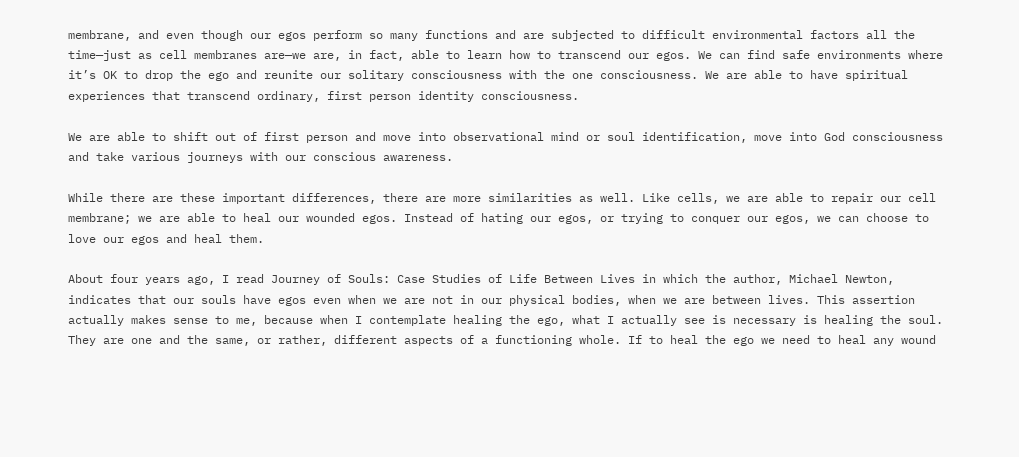membrane, and even though our egos perform so many functions and are subjected to difficult environmental factors all the time—just as cell membranes are—we are, in fact, able to learn how to transcend our egos. We can find safe environments where it’s OK to drop the ego and reunite our solitary consciousness with the one consciousness. We are able to have spiritual experiences that transcend ordinary, first person identity consciousness.

We are able to shift out of first person and move into observational mind or soul identification, move into God consciousness and take various journeys with our conscious awareness.

While there are these important differences, there are more similarities as well. Like cells, we are able to repair our cell membrane; we are able to heal our wounded egos. Instead of hating our egos, or trying to conquer our egos, we can choose to love our egos and heal them.

About four years ago, I read Journey of Souls: Case Studies of Life Between Lives in which the author, Michael Newton, indicates that our souls have egos even when we are not in our physical bodies, when we are between lives. This assertion actually makes sense to me, because when I contemplate healing the ego, what I actually see is necessary is healing the soul. They are one and the same, or rather, different aspects of a functioning whole. If to heal the ego we need to heal any wound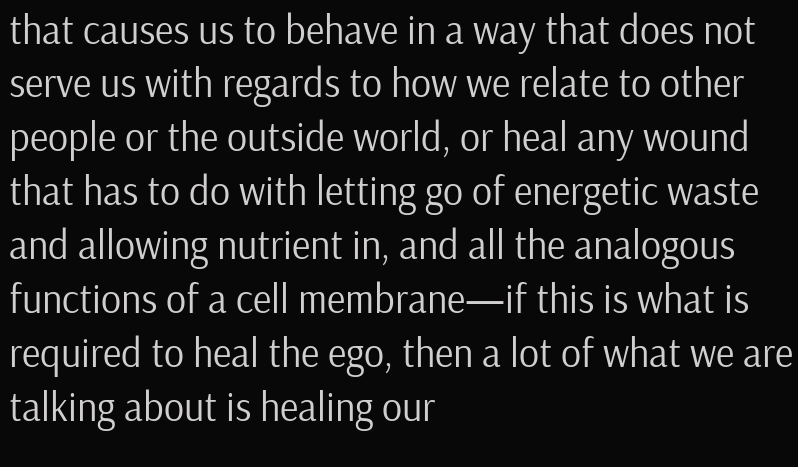that causes us to behave in a way that does not serve us with regards to how we relate to other people or the outside world, or heal any wound that has to do with letting go of energetic waste and allowing nutrient in, and all the analogous functions of a cell membrane—if this is what is required to heal the ego, then a lot of what we are talking about is healing our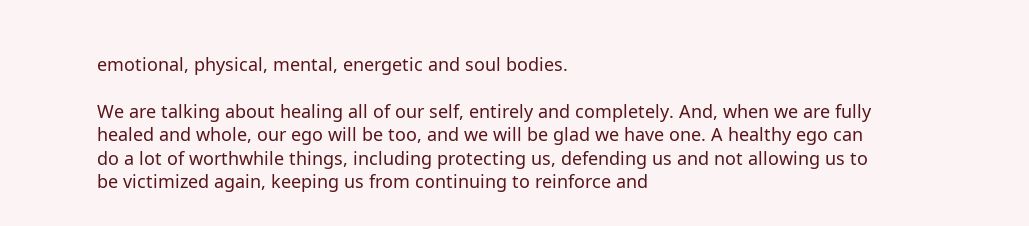emotional, physical, mental, energetic and soul bodies.

We are talking about healing all of our self, entirely and completely. And, when we are fully healed and whole, our ego will be too, and we will be glad we have one. A healthy ego can do a lot of worthwhile things, including protecting us, defending us and not allowing us to be victimized again, keeping us from continuing to reinforce and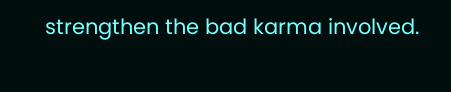strengthen the bad karma involved.